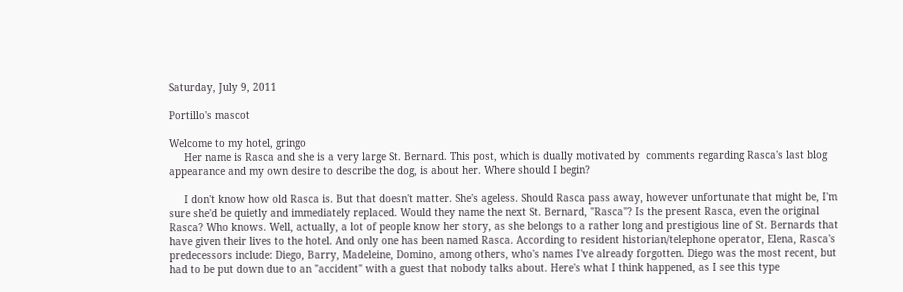Saturday, July 9, 2011

Portillo's mascot

Welcome to my hotel, gringo
     Her name is Rasca and she is a very large St. Bernard. This post, which is dually motivated by  comments regarding Rasca's last blog appearance and my own desire to describe the dog, is about her. Where should I begin?

     I don't know how old Rasca is. But that doesn't matter. She's ageless. Should Rasca pass away, however unfortunate that might be, I'm sure she'd be quietly and immediately replaced. Would they name the next St. Bernard, "Rasca"? Is the present Rasca, even the original Rasca? Who knows. Well, actually, a lot of people know her story, as she belongs to a rather long and prestigious line of St. Bernards that have given their lives to the hotel. And only one has been named Rasca. According to resident historian/telephone operator, Elena, Rasca's predecessors include: Diego, Barry, Madeleine, Domino, among others, who's names I've already forgotten. Diego was the most recent, but had to be put down due to an "accident" with a guest that nobody talks about. Here's what I think happened, as I see this type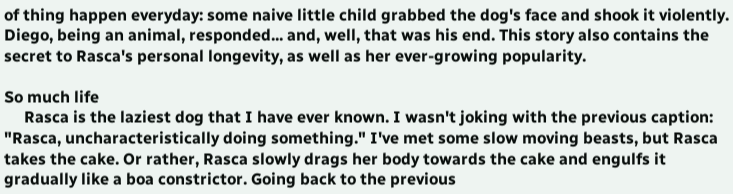of thing happen everyday: some naive little child grabbed the dog's face and shook it violently. Diego, being an animal, responded... and, well, that was his end. This story also contains the secret to Rasca's personal longevity, as well as her ever-growing popularity.

So much life
     Rasca is the laziest dog that I have ever known. I wasn't joking with the previous caption: "Rasca, uncharacteristically doing something." I've met some slow moving beasts, but Rasca takes the cake. Or rather, Rasca slowly drags her body towards the cake and engulfs it gradually like a boa constrictor. Going back to the previous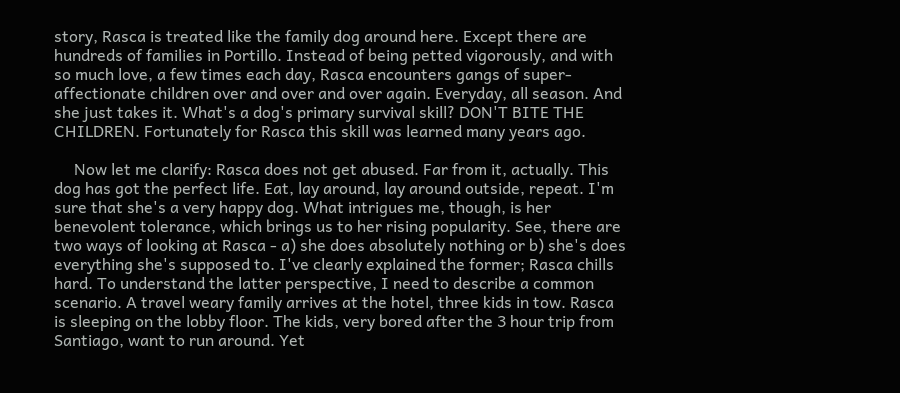story, Rasca is treated like the family dog around here. Except there are hundreds of families in Portillo. Instead of being petted vigorously, and with so much love, a few times each day, Rasca encounters gangs of super-affectionate children over and over and over again. Everyday, all season. And she just takes it. What's a dog's primary survival skill? DON'T BITE THE CHILDREN. Fortunately for Rasca this skill was learned many years ago.

     Now let me clarify: Rasca does not get abused. Far from it, actually. This dog has got the perfect life. Eat, lay around, lay around outside, repeat. I'm sure that she's a very happy dog. What intrigues me, though, is her benevolent tolerance, which brings us to her rising popularity. See, there are two ways of looking at Rasca - a) she does absolutely nothing or b) she's does everything she's supposed to. I've clearly explained the former; Rasca chills hard. To understand the latter perspective, I need to describe a common scenario. A travel weary family arrives at the hotel, three kids in tow. Rasca is sleeping on the lobby floor. The kids, very bored after the 3 hour trip from Santiago, want to run around. Yet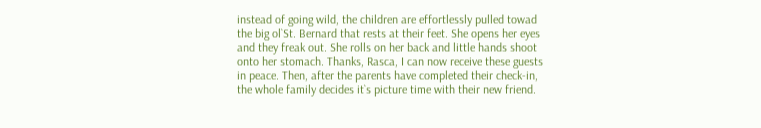instead of going wild, the children are effortlessly pulled towad the big ol`St. Bernard that rests at their feet. She opens her eyes and they freak out. She rolls on her back and little hands shoot onto her stomach. Thanks, Rasca, I can now receive these guests in peace. Then, after the parents have completed their check-in, the whole family decides it`s picture time with their new friend.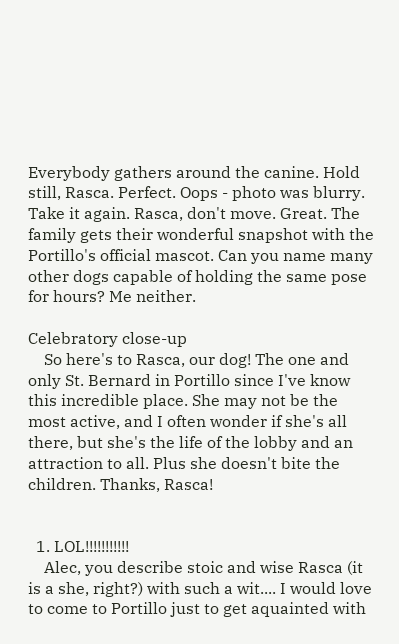Everybody gathers around the canine. Hold still, Rasca. Perfect. Oops - photo was blurry. Take it again. Rasca, don't move. Great. The family gets their wonderful snapshot with the Portillo's official mascot. Can you name many other dogs capable of holding the same pose for hours? Me neither.

Celebratory close-up
    So here's to Rasca, our dog! The one and only St. Bernard in Portillo since I've know this incredible place. She may not be the most active, and I often wonder if she's all there, but she's the life of the lobby and an attraction to all. Plus she doesn't bite the children. Thanks, Rasca!


  1. LOL!!!!!!!!!!!
    Alec, you describe stoic and wise Rasca (it is a she, right?) with such a wit.... I would love to come to Portillo just to get aquainted with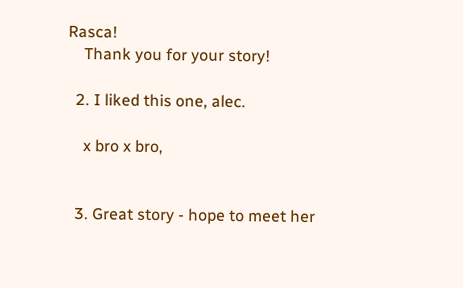Rasca!
    Thank you for your story!

  2. I liked this one, alec.

    x bro x bro,


  3. Great story - hope to meet her